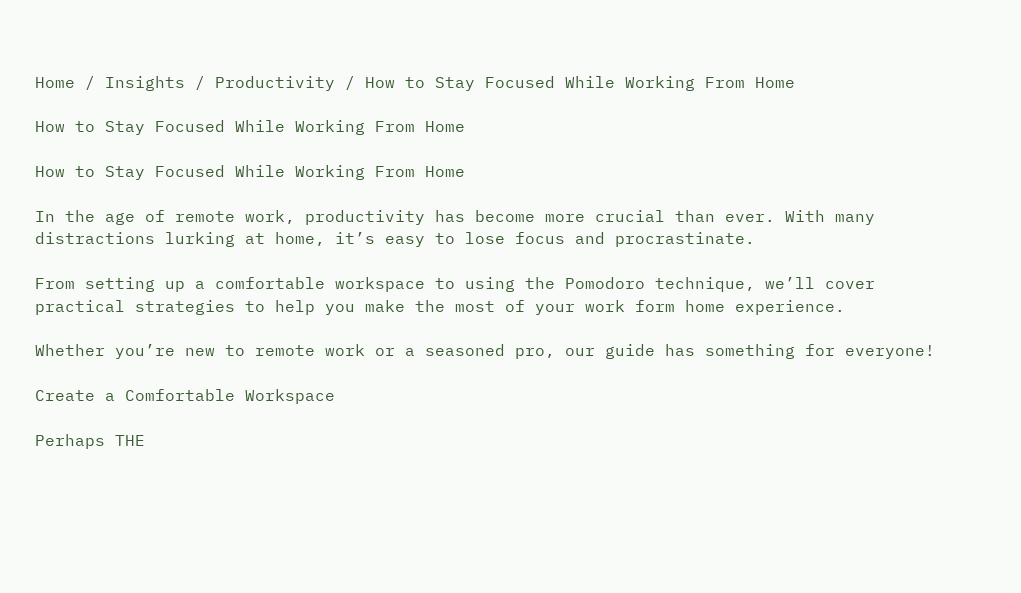Home / Insights / Productivity / How to Stay Focused While Working From Home

How to Stay Focused While Working From Home

How to Stay Focused While Working From Home

In the age of remote work, productivity has become more crucial than ever. With many distractions lurking at home, it’s easy to lose focus and procrastinate.

From setting up a comfortable workspace to using the Pomodoro technique, we’ll cover practical strategies to help you make the most of your work form home experience.

Whether you’re new to remote work or a seasoned pro, our guide has something for everyone!

Create a Comfortable Workspace

Perhaps THE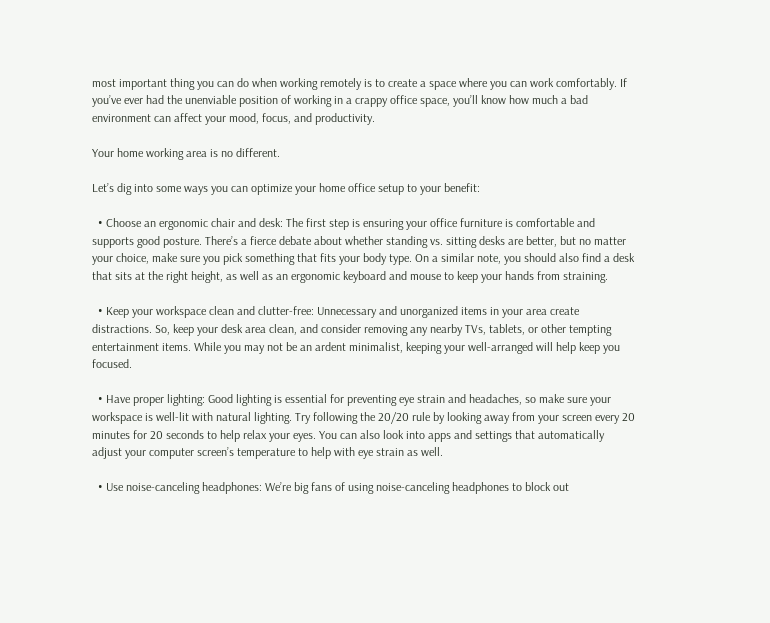most important thing you can do when working remotely is to create a space where you can work comfortably. If you’ve ever had the unenviable position of working in a crappy office space, you’ll know how much a bad environment can affect your mood, focus, and productivity.

Your home working area is no different.

Let’s dig into some ways you can optimize your home office setup to your benefit:

  • Choose an ergonomic chair and desk: The first step is ensuring your office furniture is comfortable and supports good posture. There’s a fierce debate about whether standing vs. sitting desks are better, but no matter your choice, make sure you pick something that fits your body type. On a similar note, you should also find a desk that sits at the right height, as well as an ergonomic keyboard and mouse to keep your hands from straining.

  • Keep your workspace clean and clutter-free: Unnecessary and unorganized items in your area create distractions. So, keep your desk area clean, and consider removing any nearby TVs, tablets, or other tempting entertainment items. While you may not be an ardent minimalist, keeping your well-arranged will help keep you focused.

  • Have proper lighting: Good lighting is essential for preventing eye strain and headaches, so make sure your workspace is well-lit with natural lighting. Try following the 20/20 rule by looking away from your screen every 20 minutes for 20 seconds to help relax your eyes. You can also look into apps and settings that automatically adjust your computer screen’s temperature to help with eye strain as well.

  • Use noise-canceling headphones: We’re big fans of using noise-canceling headphones to block out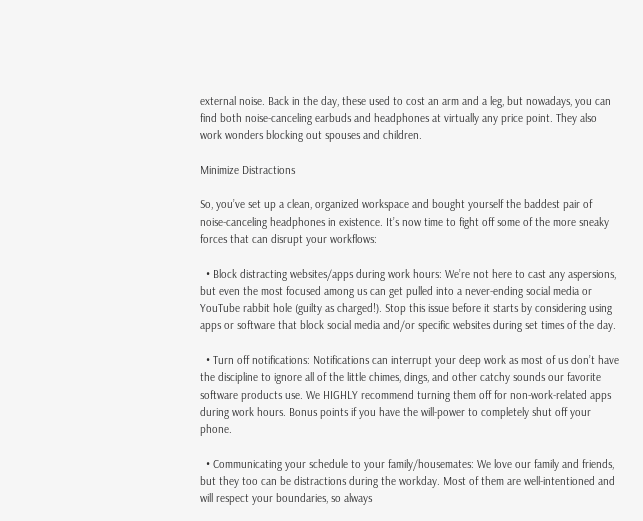external noise. Back in the day, these used to cost an arm and a leg, but nowadays, you can find both noise-canceling earbuds and headphones at virtually any price point. They also work wonders blocking out spouses and children.

Minimize Distractions

So, you’ve set up a clean, organized workspace and bought yourself the baddest pair of noise-canceling headphones in existence. It’s now time to fight off some of the more sneaky forces that can disrupt your workflows:

  • Block distracting websites/apps during work hours: We’re not here to cast any aspersions, but even the most focused among us can get pulled into a never-ending social media or YouTube rabbit hole (guilty as charged!). Stop this issue before it starts by considering using apps or software that block social media and/or specific websites during set times of the day.

  • Turn off notifications: Notifications can interrupt your deep work as most of us don’t have the discipline to ignore all of the little chimes, dings, and other catchy sounds our favorite software products use. We HIGHLY recommend turning them off for non-work-related apps during work hours. Bonus points if you have the will-power to completely shut off your phone.

  • Communicating your schedule to your family/housemates: We love our family and friends, but they too can be distractions during the workday. Most of them are well-intentioned and will respect your boundaries, so always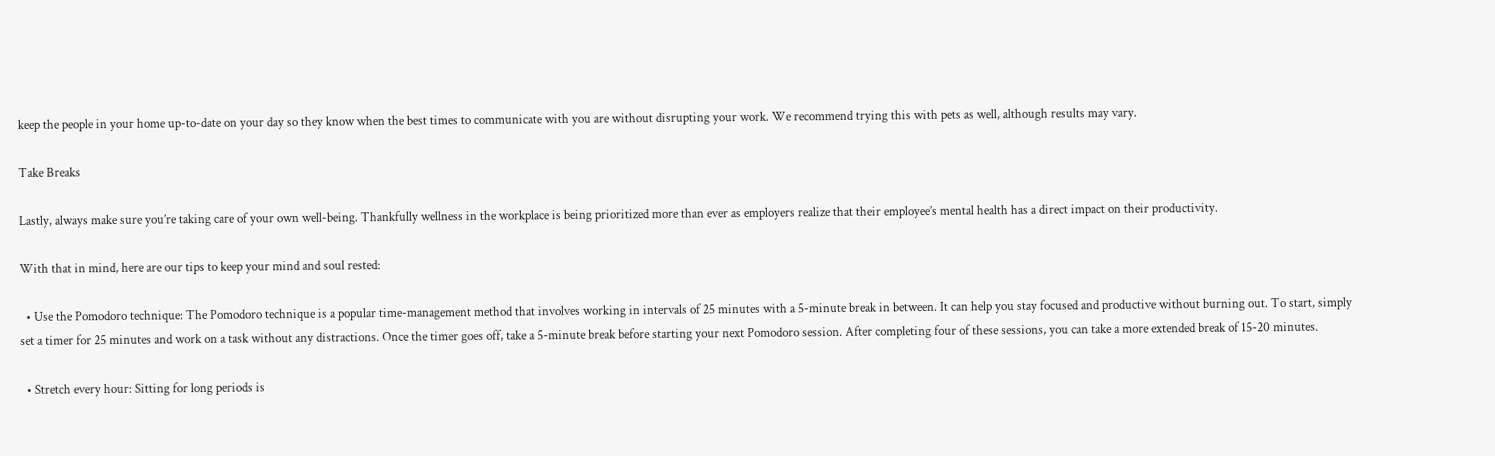keep the people in your home up-to-date on your day so they know when the best times to communicate with you are without disrupting your work. We recommend trying this with pets as well, although results may vary.

Take Breaks

Lastly, always make sure you’re taking care of your own well-being. Thankfully wellness in the workplace is being prioritized more than ever as employers realize that their employee’s mental health has a direct impact on their productivity.

With that in mind, here are our tips to keep your mind and soul rested:

  • Use the Pomodoro technique: The Pomodoro technique is a popular time-management method that involves working in intervals of 25 minutes with a 5-minute break in between. It can help you stay focused and productive without burning out. To start, simply set a timer for 25 minutes and work on a task without any distractions. Once the timer goes off, take a 5-minute break before starting your next Pomodoro session. After completing four of these sessions, you can take a more extended break of 15-20 minutes.

  • Stretch every hour: Sitting for long periods is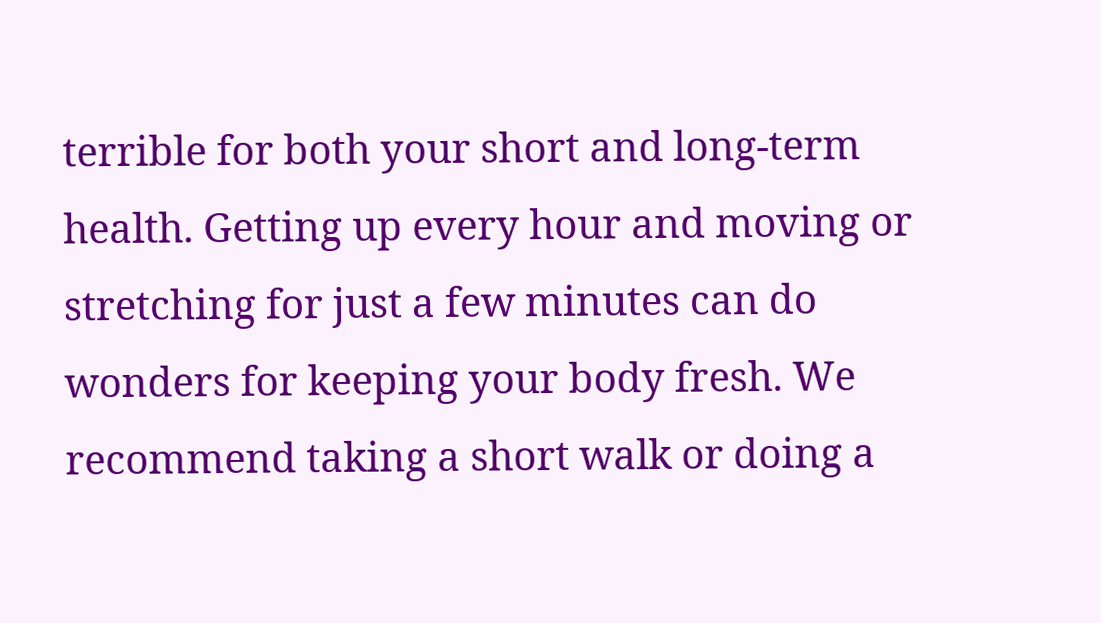terrible for both your short and long-term health. Getting up every hour and moving or stretching for just a few minutes can do wonders for keeping your body fresh. We recommend taking a short walk or doing a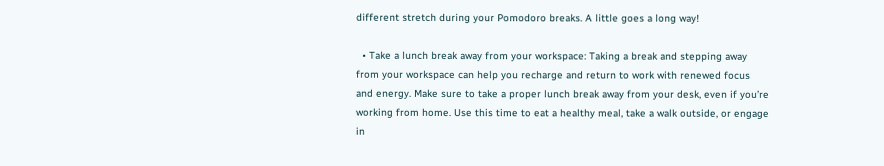different stretch during your Pomodoro breaks. A little goes a long way!

  • Take a lunch break away from your workspace: Taking a break and stepping away from your workspace can help you recharge and return to work with renewed focus and energy. Make sure to take a proper lunch break away from your desk, even if you’re working from home. Use this time to eat a healthy meal, take a walk outside, or engage in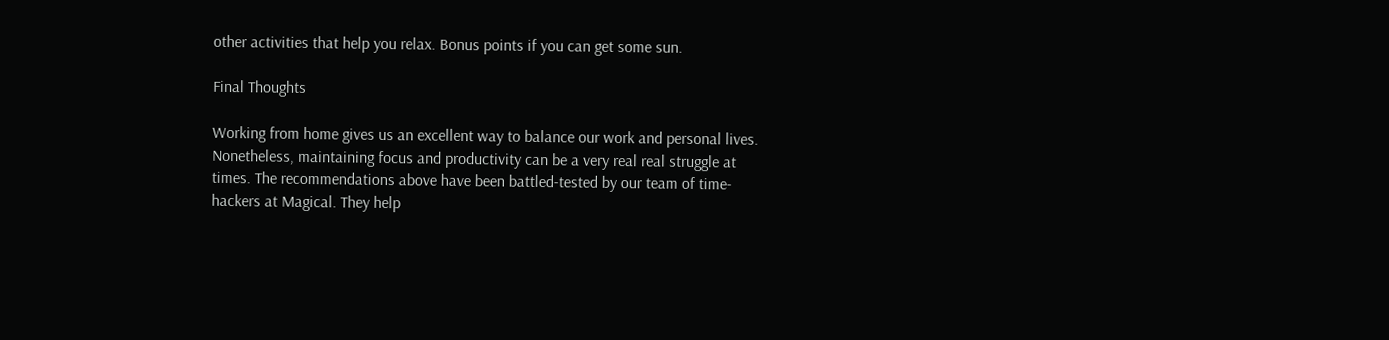other activities that help you relax. Bonus points if you can get some sun.

Final Thoughts

Working from home gives us an excellent way to balance our work and personal lives. Nonetheless, maintaining focus and productivity can be a very real real struggle at times. The recommendations above have been battled-tested by our team of time-hackers at Magical. They help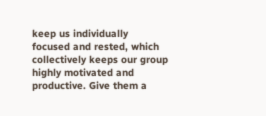keep us individually focused and rested, which collectively keeps our group highly motivated and productive. Give them a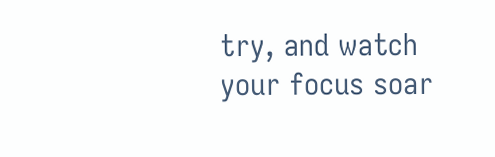try, and watch your focus soar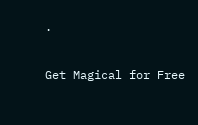.

Get Magical for Free